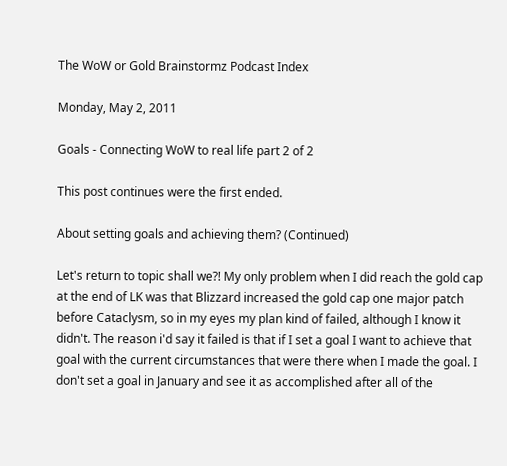The WoW or Gold Brainstormz Podcast Index

Monday, May 2, 2011

Goals - Connecting WoW to real life part 2 of 2

This post continues were the first ended.

About setting goals and achieving them? (Continued)

Let's return to topic shall we?! My only problem when I did reach the gold cap at the end of LK was that Blizzard increased the gold cap one major patch before Cataclysm, so in my eyes my plan kind of failed, although I know it didn't. The reason i'd say it failed is that if I set a goal I want to achieve that goal with the current circumstances that were there when I made the goal. I don't set a goal in January and see it as accomplished after all of the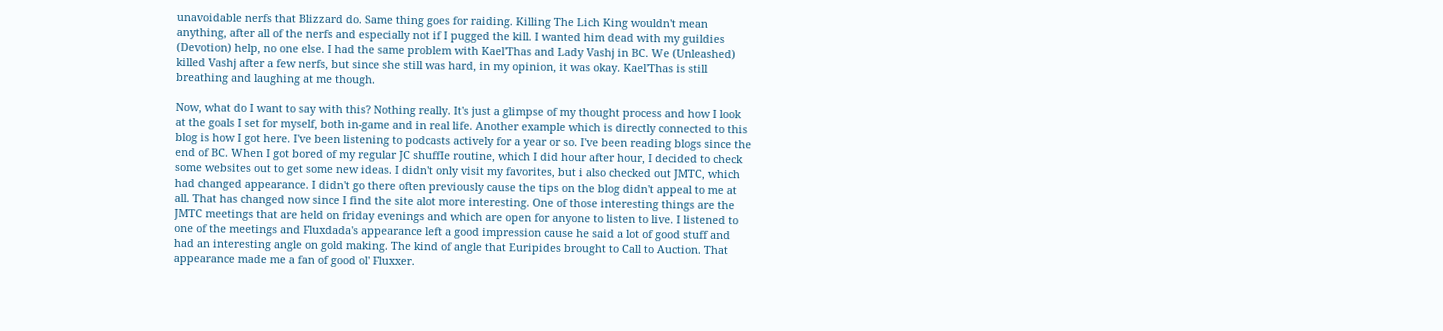unavoidable nerfs that Blizzard do. Same thing goes for raiding. Killing The Lich King wouldn't mean anything, after all of the nerfs and especially not if I pugged the kill. I wanted him dead with my guildies (Devotion) help, no one else. I had the same problem with Kael'Thas and Lady Vashj in BC. We (Unleashed) killed Vashj after a few nerfs, but since she still was hard, in my opinion, it was okay. Kael'Thas is still breathing and laughing at me though.

Now, what do I want to say with this? Nothing really. It's just a glimpse of my thought process and how I look at the goals I set for myself, both in-game and in real life. Another example which is directly connected to this blog is how I got here. I've been listening to podcasts actively for a year or so. I've been reading blogs since the end of BC. When I got bored of my regular JC shuffIe routine, which I did hour after hour, I decided to check some websites out to get some new ideas. I didn't only visit my favorites, but i also checked out JMTC, which had changed appearance. I didn't go there often previously cause the tips on the blog didn't appeal to me at all. That has changed now since I find the site alot more interesting. One of those interesting things are the JMTC meetings that are held on friday evenings and which are open for anyone to listen to live. I listened to one of the meetings and Fluxdada's appearance left a good impression cause he said a lot of good stuff and had an interesting angle on gold making. The kind of angle that Euripides brought to Call to Auction. That appearance made me a fan of good ol' Fluxxer.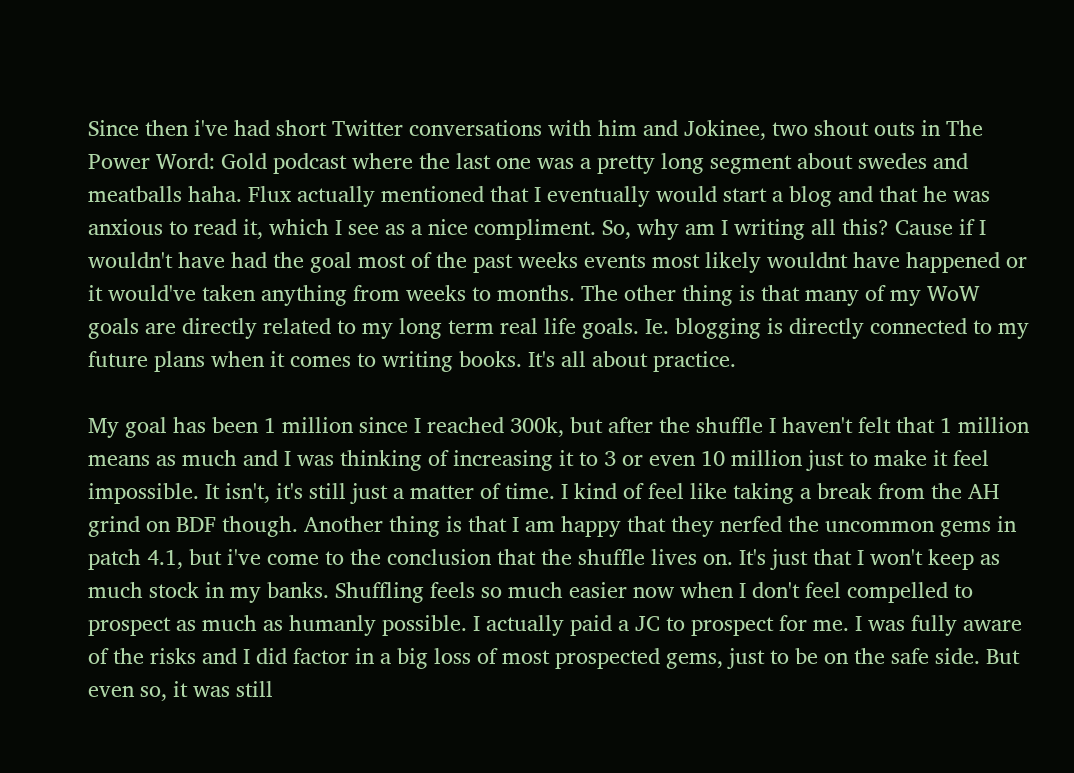Since then i've had short Twitter conversations with him and Jokinee, two shout outs in The Power Word: Gold podcast where the last one was a pretty long segment about swedes and meatballs haha. Flux actually mentioned that I eventually would start a blog and that he was anxious to read it, which I see as a nice compliment. So, why am I writing all this? Cause if I wouldn't have had the goal most of the past weeks events most likely wouldnt have happened or it would've taken anything from weeks to months. The other thing is that many of my WoW goals are directly related to my long term real life goals. Ie. blogging is directly connected to my future plans when it comes to writing books. It's all about practice.

My goal has been 1 million since I reached 300k, but after the shuffle I haven't felt that 1 million means as much and I was thinking of increasing it to 3 or even 10 million just to make it feel impossible. It isn't, it's still just a matter of time. I kind of feel like taking a break from the AH grind on BDF though. Another thing is that I am happy that they nerfed the uncommon gems in patch 4.1, but i've come to the conclusion that the shuffle lives on. It's just that I won't keep as much stock in my banks. Shuffling feels so much easier now when I don't feel compelled to prospect as much as humanly possible. I actually paid a JC to prospect for me. I was fully aware of the risks and I did factor in a big loss of most prospected gems, just to be on the safe side. But even so, it was still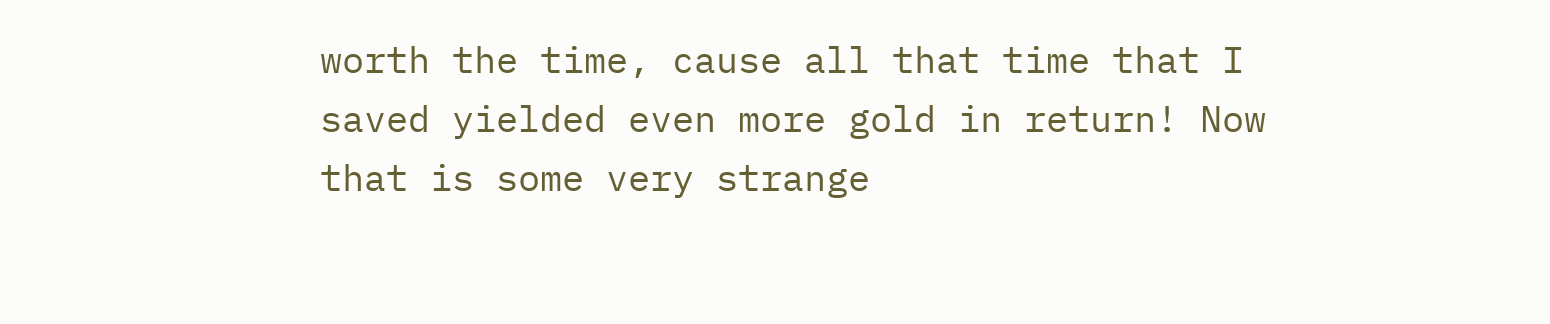worth the time, cause all that time that I saved yielded even more gold in return! Now that is some very strange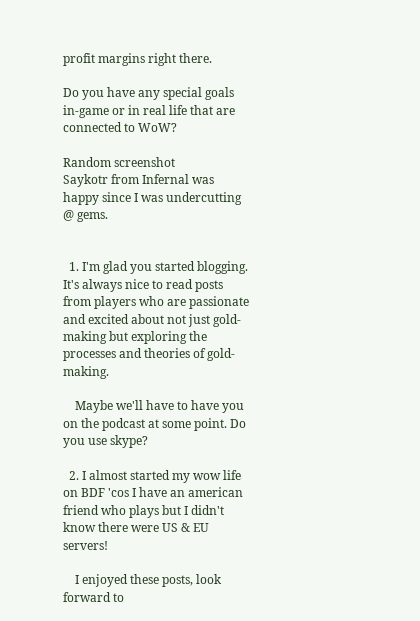profit margins right there.

Do you have any special goals in-game or in real life that are connected to WoW?

Random screenshot
Saykotr from Infernal was happy since I was undercutting @ gems.


  1. I'm glad you started blogging. It's always nice to read posts from players who are passionate and excited about not just gold-making but exploring the processes and theories of gold-making.

    Maybe we'll have to have you on the podcast at some point. Do you use skype?

  2. I almost started my wow life on BDF 'cos I have an american friend who plays but I didn't know there were US & EU servers!

    I enjoyed these posts, look forward to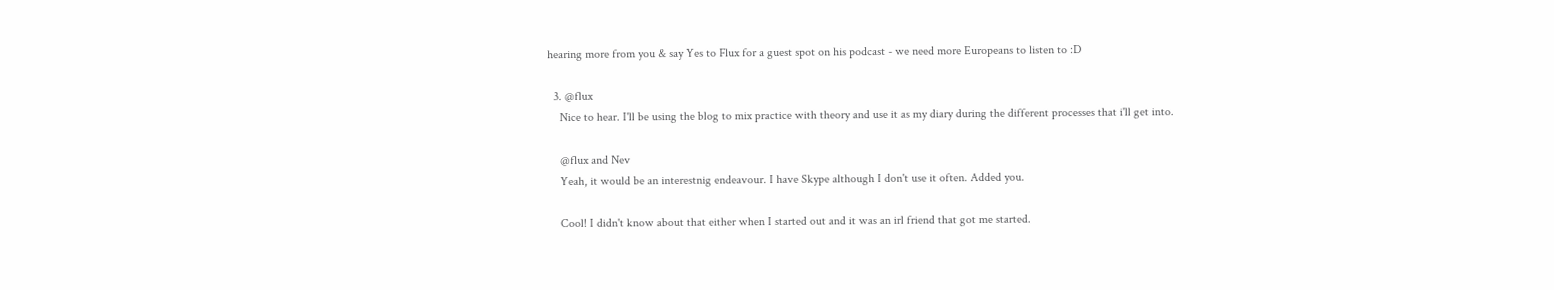hearing more from you & say Yes to Flux for a guest spot on his podcast - we need more Europeans to listen to :D

  3. @flux
    Nice to hear. I'll be using the blog to mix practice with theory and use it as my diary during the different processes that i'll get into.

    @flux and Nev
    Yeah, it would be an interestnig endeavour. I have Skype although I don't use it often. Added you.

    Cool! I didn't know about that either when I started out and it was an irl friend that got me started.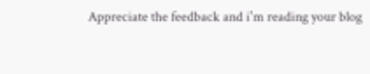Appreciate the feedback and i'm reading your blog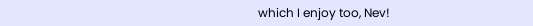which I enjoy too, Nev!